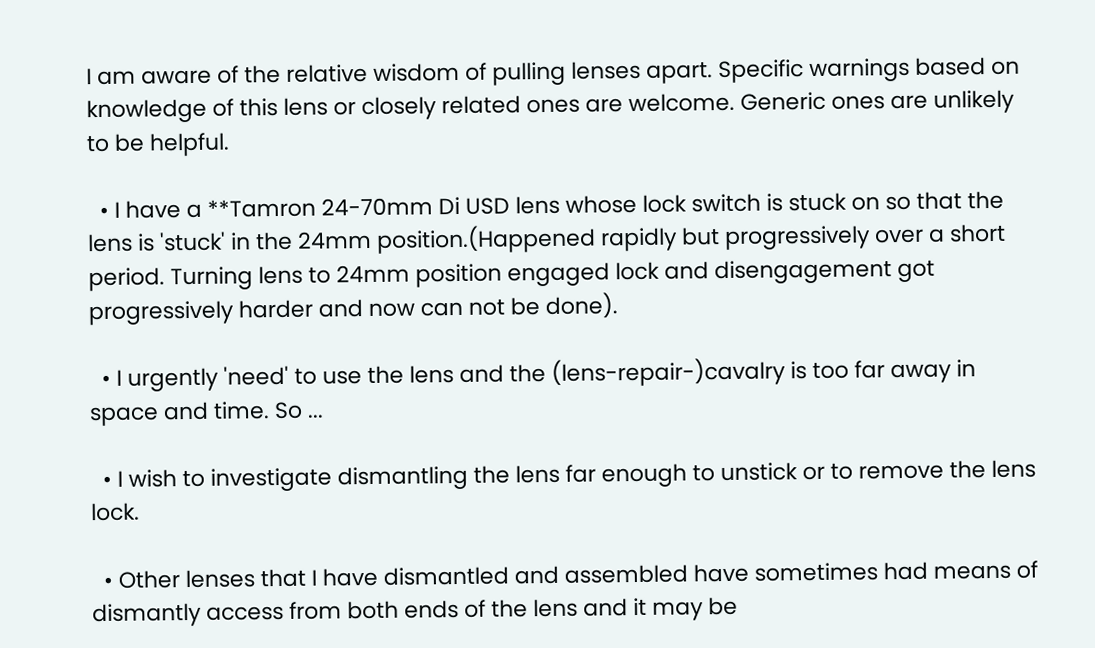I am aware of the relative wisdom of pulling lenses apart. Specific warnings based on knowledge of this lens or closely related ones are welcome. Generic ones are unlikely to be helpful.

  • I have a **Tamron 24-70mm Di USD lens whose lock switch is stuck on so that the lens is 'stuck' in the 24mm position.(Happened rapidly but progressively over a short period. Turning lens to 24mm position engaged lock and disengagement got progressively harder and now can not be done).

  • I urgently 'need' to use the lens and the (lens-repair-)cavalry is too far away in space and time. So ...

  • I wish to investigate dismantling the lens far enough to unstick or to remove the lens lock.

  • Other lenses that I have dismantled and assembled have sometimes had means of dismantly access from both ends of the lens and it may be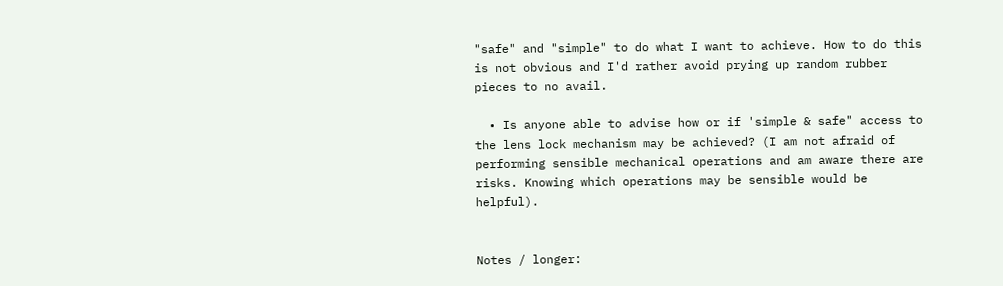"safe" and "simple" to do what I want to achieve. How to do this is not obvious and I'd rather avoid prying up random rubber pieces to no avail.

  • Is anyone able to advise how or if 'simple & safe" access to the lens lock mechanism may be achieved? (I am not afraid of performing sensible mechanical operations and am aware there are risks. Knowing which operations may be sensible would be helpful).


Notes / longer: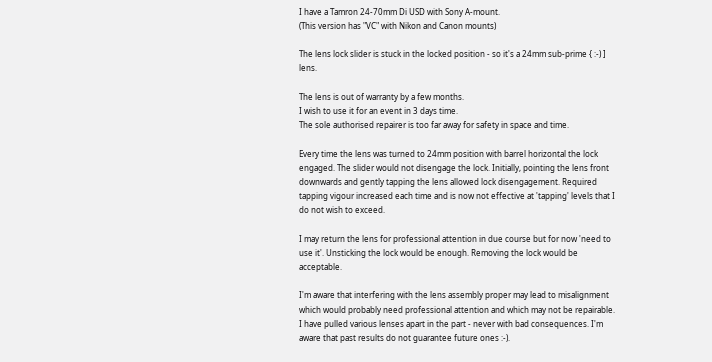I have a Tamron 24-70mm Di USD with Sony A-mount.
(This version has "VC" with Nikon and Canon mounts)

The lens lock slider is stuck in the locked position - so it's a 24mm sub-prime { :-) ] lens.

The lens is out of warranty by a few months.
I wish to use it for an event in 3 days time.
The sole authorised repairer is too far away for safety in space and time.

Every time the lens was turned to 24mm position with barrel horizontal the lock engaged. The slider would not disengage the lock. Initially, pointing the lens front downwards and gently tapping the lens allowed lock disengagement. Required tapping vigour increased each time and is now not effective at 'tapping' levels that I do not wish to exceed.

I may return the lens for professional attention in due course but for now 'need to use it'. Unsticking the lock would be enough. Removing the lock would be acceptable.

I'm aware that interfering with the lens assembly proper may lead to misalignment which would probably need professional attention and which may not be repairable. I have pulled various lenses apart in the part - never with bad consequences. I'm aware that past results do not guarantee future ones :-).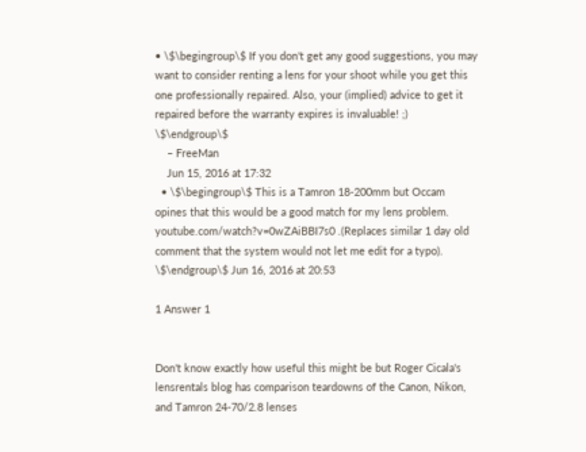• \$\begingroup\$ If you don't get any good suggestions, you may want to consider renting a lens for your shoot while you get this one professionally repaired. Also, your (implied) advice to get it repaired before the warranty expires is invaluable! ;) \$\endgroup\$
    – FreeMan
    Jun 15, 2016 at 17:32
  • \$\begingroup\$ This is a Tamron 18-200mm but Occam opines that this would be a good match for my lens problem. youtube.com/watch?v=0wZAiBBI7s0 .(Replaces similar 1 day old comment that the system would not let me edit for a typo). \$\endgroup\$ Jun 16, 2016 at 20:53

1 Answer 1


Don't know exactly how useful this might be but Roger Cicala's lensrentals blog has comparison teardowns of the Canon, Nikon, and Tamron 24-70/2.8 lenses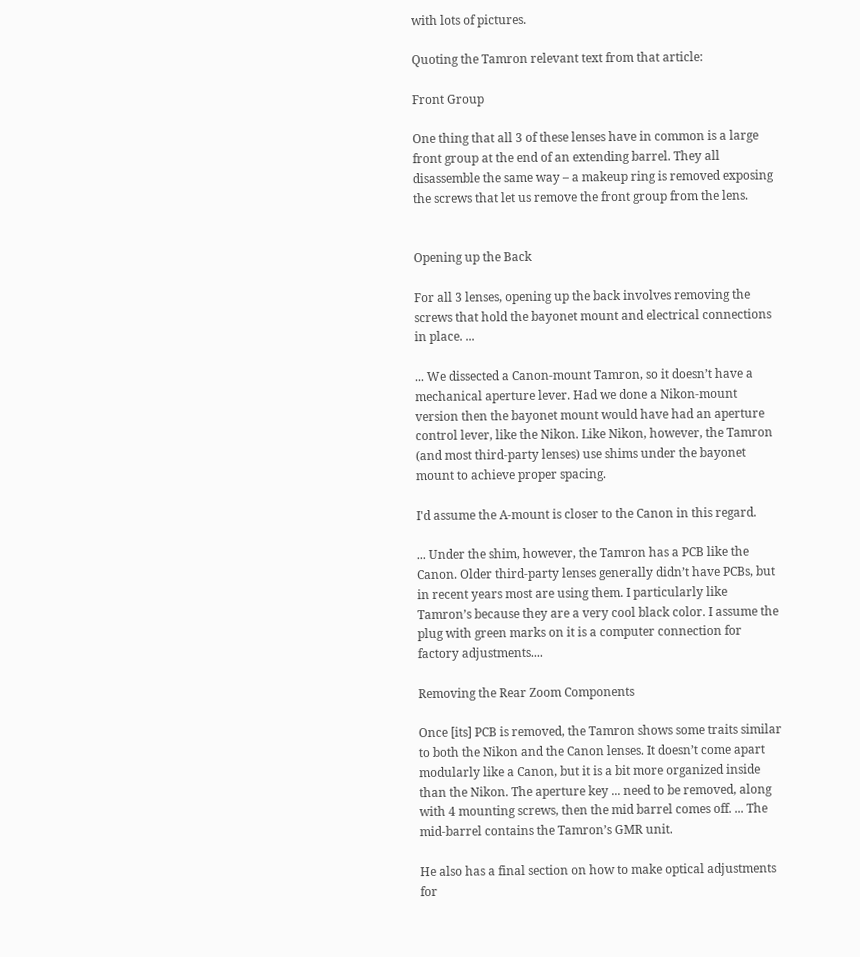with lots of pictures.

Quoting the Tamron relevant text from that article:

Front Group

One thing that all 3 of these lenses have in common is a large front group at the end of an extending barrel. They all disassemble the same way – a makeup ring is removed exposing the screws that let us remove the front group from the lens.


Opening up the Back

For all 3 lenses, opening up the back involves removing the screws that hold the bayonet mount and electrical connections in place. ...

... We dissected a Canon-mount Tamron, so it doesn’t have a mechanical aperture lever. Had we done a Nikon-mount version then the bayonet mount would have had an aperture control lever, like the Nikon. Like Nikon, however, the Tamron (and most third-party lenses) use shims under the bayonet mount to achieve proper spacing.

I'd assume the A-mount is closer to the Canon in this regard.

... Under the shim, however, the Tamron has a PCB like the Canon. Older third-party lenses generally didn’t have PCBs, but in recent years most are using them. I particularly like Tamron’s because they are a very cool black color. I assume the plug with green marks on it is a computer connection for factory adjustments....

Removing the Rear Zoom Components

Once [its] PCB is removed, the Tamron shows some traits similar to both the Nikon and the Canon lenses. It doesn’t come apart modularly like a Canon, but it is a bit more organized inside than the Nikon. The aperture key ... need to be removed, along with 4 mounting screws, then the mid barrel comes off. ... The mid-barrel contains the Tamron’s GMR unit.

He also has a final section on how to make optical adjustments for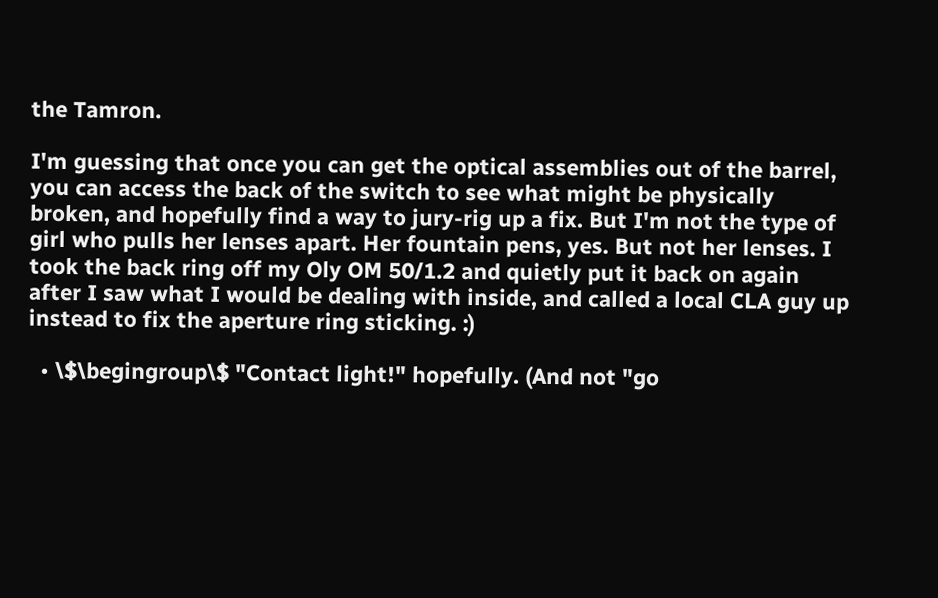the Tamron.

I'm guessing that once you can get the optical assemblies out of the barrel, you can access the back of the switch to see what might be physically broken, and hopefully find a way to jury-rig up a fix. But I'm not the type of girl who pulls her lenses apart. Her fountain pens, yes. But not her lenses. I took the back ring off my Oly OM 50/1.2 and quietly put it back on again after I saw what I would be dealing with inside, and called a local CLA guy up instead to fix the aperture ring sticking. :)

  • \$\begingroup\$ "Contact light!" hopefully. (And not "go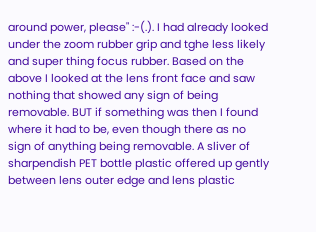around power, please" :-(.). I had already looked under the zoom rubber grip and tghe less likely and super thing focus rubber. Based on the above I looked at the lens front face and saw nothing that showed any sign of being removable. BUT if something was then I found where it had to be, even though there as no sign of anything being removable. A sliver of sharpendish PET bottle plastic offered up gently between lens outer edge and lens plastic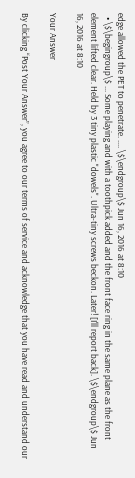edge allowed the PET to penetrate. .... \$\endgroup\$ Jun 16, 2016 at 8:10
  • \$\begingroup\$ ... Some playing and with a toothpick added and the front face ring in the same plane as the front element lifted clear. Held by 3 tiny plastic "dowels". Ultra-tiny screws beckon. Later! [I'll report back]. \$\endgroup\$ Jun 16, 2016 at 8:10

Your Answer

By clicking “Post Your Answer”, you agree to our terms of service and acknowledge that you have read and understand our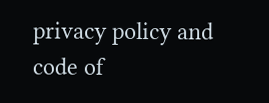privacy policy and code of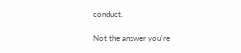conduct.

Not the answer you're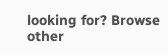looking for? Browse other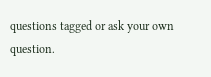questions tagged or ask your own question.